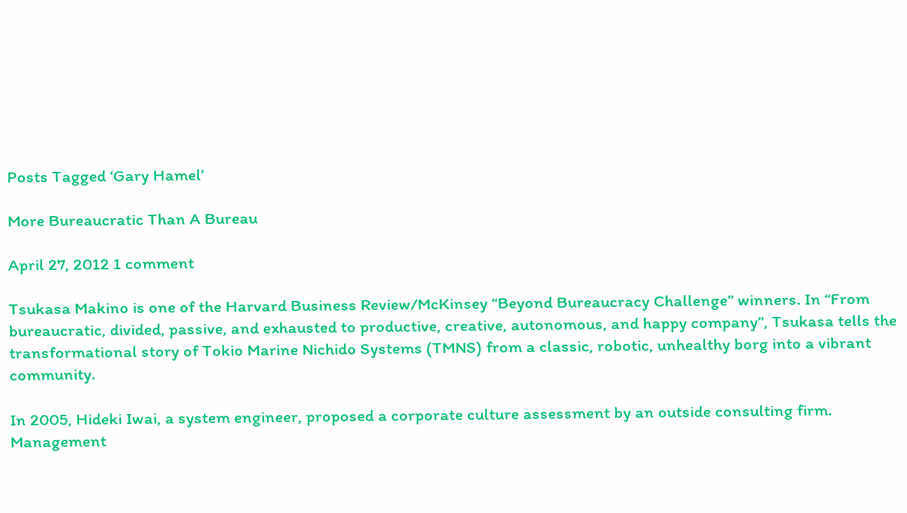Posts Tagged ‘Gary Hamel’

More Bureaucratic Than A Bureau

April 27, 2012 1 comment

Tsukasa Makino is one of the Harvard Business Review/McKinsey “Beyond Bureaucracy Challenge” winners. In “From bureaucratic, divided, passive, and exhausted to productive, creative, autonomous, and happy company”, Tsukasa tells the transformational story of Tokio Marine Nichido Systems (TMNS) from a classic, robotic, unhealthy borg into a vibrant community.

In 2005, Hideki Iwai, a system engineer, proposed a corporate culture assessment by an outside consulting firm. Management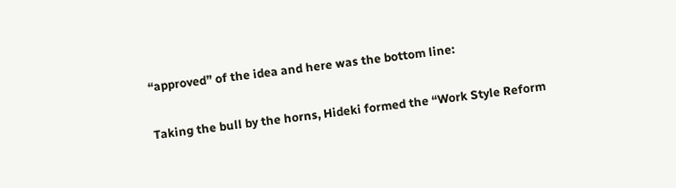“approved” of the idea and here was the bottom line:


Taking the bull by the horns, Hideki formed the “Work Style Reform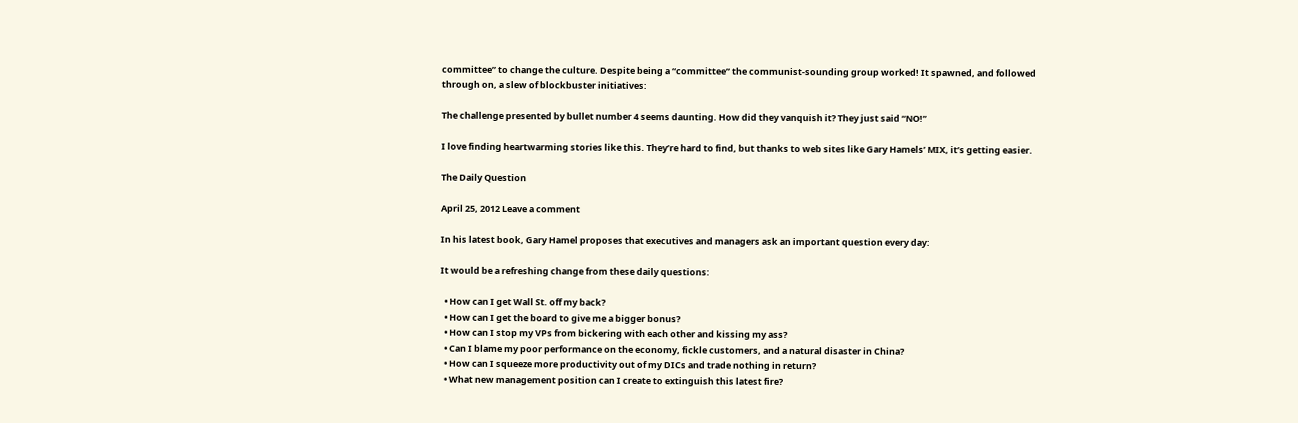committee” to change the culture. Despite being a “committee” the communist-sounding group worked! It spawned, and followed through on, a slew of blockbuster initiatives:

The challenge presented by bullet number 4 seems daunting. How did they vanquish it? They just said “NO!”

I love finding heartwarming stories like this. They’re hard to find, but thanks to web sites like Gary Hamels’ MIX, it’s getting easier.

The Daily Question

April 25, 2012 Leave a comment

In his latest book, Gary Hamel proposes that executives and managers ask an important question every day:

It would be a refreshing change from these daily questions:

  • How can I get Wall St. off my back?
  • How can I get the board to give me a bigger bonus?
  • How can I stop my VPs from bickering with each other and kissing my ass?
  • Can I blame my poor performance on the economy, fickle customers, and a natural disaster in China?
  • How can I squeeze more productivity out of my DICs and trade nothing in return?
  • What new management position can I create to extinguish this latest fire?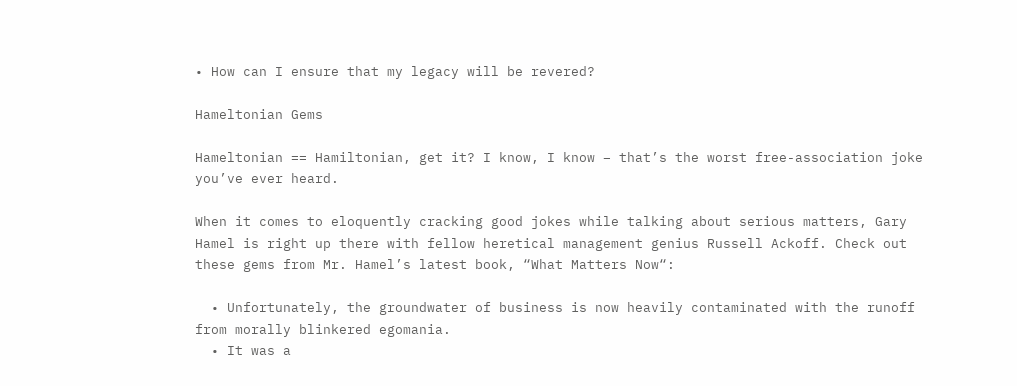• How can I ensure that my legacy will be revered?

Hameltonian Gems

Hameltonian == Hamiltonian, get it? I know, I know – that’s the worst free-association joke you’ve ever heard.

When it comes to eloquently cracking good jokes while talking about serious matters, Gary Hamel is right up there with fellow heretical management genius Russell Ackoff. Check out these gems from Mr. Hamel’s latest book, “What Matters Now“:

  • Unfortunately, the groundwater of business is now heavily contaminated with the runoff from morally blinkered egomania.
  • It was a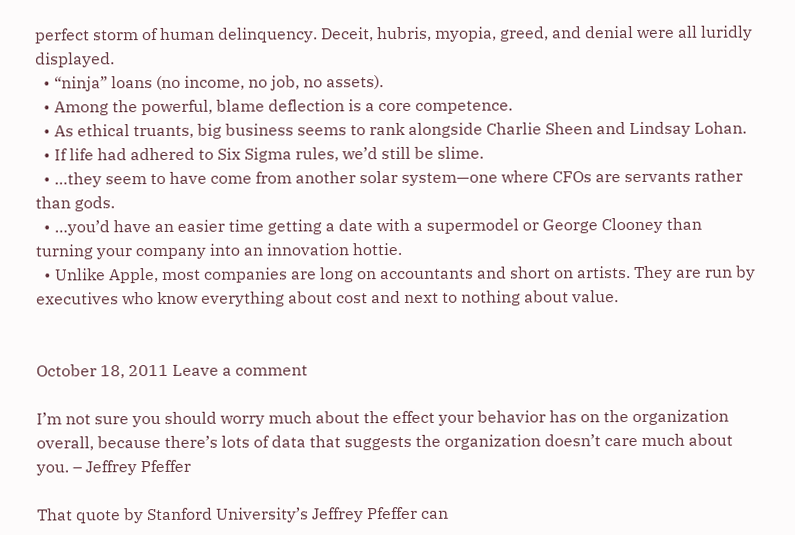perfect storm of human delinquency. Deceit, hubris, myopia, greed, and denial were all luridly displayed.
  • “ninja” loans (no income, no job, no assets).
  • Among the powerful, blame deflection is a core competence.
  • As ethical truants, big business seems to rank alongside Charlie Sheen and Lindsay Lohan.
  • If life had adhered to Six Sigma rules, we’d still be slime.
  • …they seem to have come from another solar system—one where CFOs are servants rather than gods.
  • …you’d have an easier time getting a date with a supermodel or George Clooney than turning your company into an innovation hottie.
  • Unlike Apple, most companies are long on accountants and short on artists. They are run by executives who know everything about cost and next to nothing about value.


October 18, 2011 Leave a comment

I’m not sure you should worry much about the effect your behavior has on the organization overall, because there’s lots of data that suggests the organization doesn’t care much about you. – Jeffrey Pfeffer

That quote by Stanford University’s Jeffrey Pfeffer can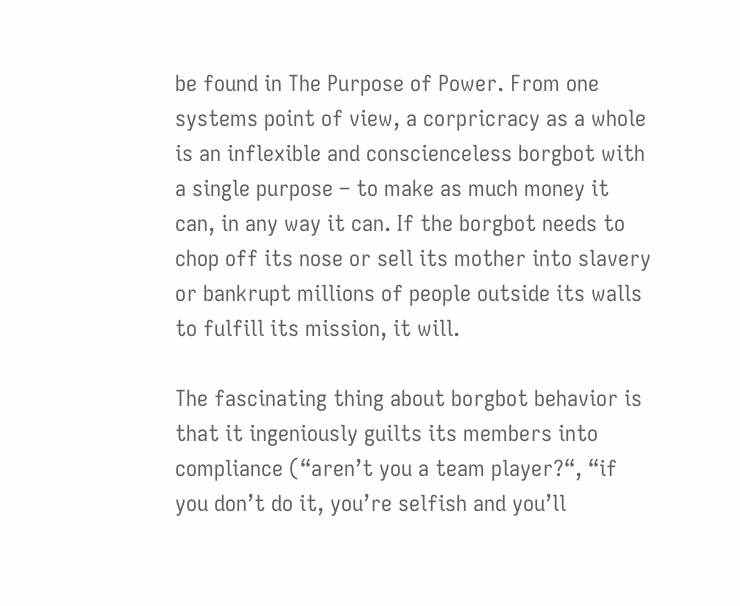be found in The Purpose of Power. From one systems point of view, a corpricracy as a whole is an inflexible and conscienceless borgbot with a single purpose – to make as much money it can, in any way it can. If the borgbot needs to chop off its nose or sell its mother into slavery or bankrupt millions of people outside its walls to fulfill its mission, it will.

The fascinating thing about borgbot behavior is that it ingeniously guilts its members into compliance (“aren’t you a team player?“, “if you don’t do it, you’re selfish and you’ll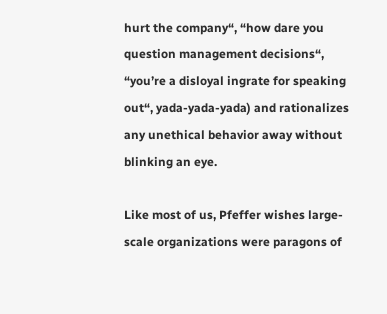hurt the company“, “how dare you question management decisions“, “you’re a disloyal ingrate for speaking out“, yada-yada-yada) and rationalizes any unethical behavior away without blinking an eye.

Like most of us, Pfeffer wishes large-scale organizations were paragons of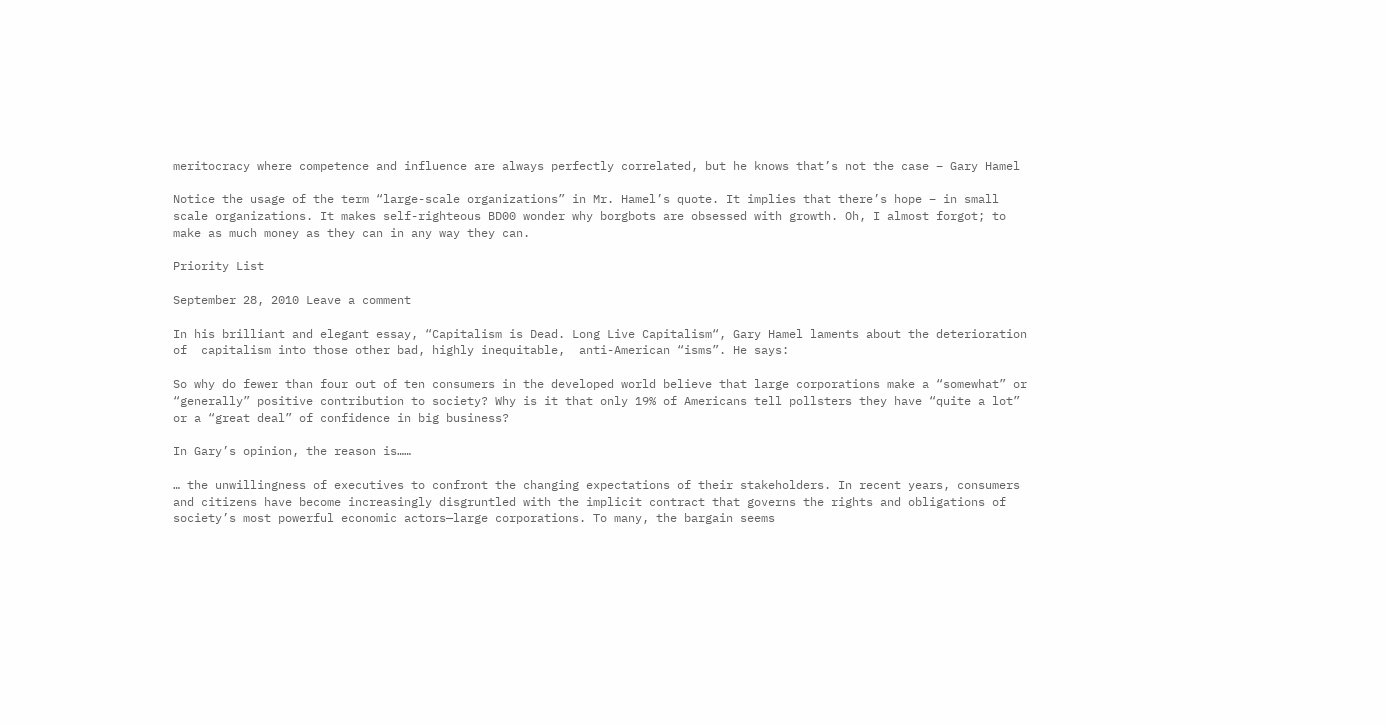meritocracy where competence and influence are always perfectly correlated, but he knows that’s not the case – Gary Hamel

Notice the usage of the term “large-scale organizations” in Mr. Hamel’s quote. It implies that there’s hope – in small scale organizations. It makes self-righteous BD00 wonder why borgbots are obsessed with growth. Oh, I almost forgot; to make as much money as they can in any way they can.

Priority List

September 28, 2010 Leave a comment

In his brilliant and elegant essay, “Capitalism is Dead. Long Live Capitalism“, Gary Hamel laments about the deterioration of  capitalism into those other bad, highly inequitable,  anti-American “isms”. He says:

So why do fewer than four out of ten consumers in the developed world believe that large corporations make a “somewhat” or “generally” positive contribution to society? Why is it that only 19% of Americans tell pollsters they have “quite a lot” or a “great deal” of confidence in big business?

In Gary’s opinion, the reason is……

… the unwillingness of executives to confront the changing expectations of their stakeholders. In recent years, consumers and citizens have become increasingly disgruntled with the implicit contract that governs the rights and obligations of society’s most powerful economic actors—large corporations. To many, the bargain seems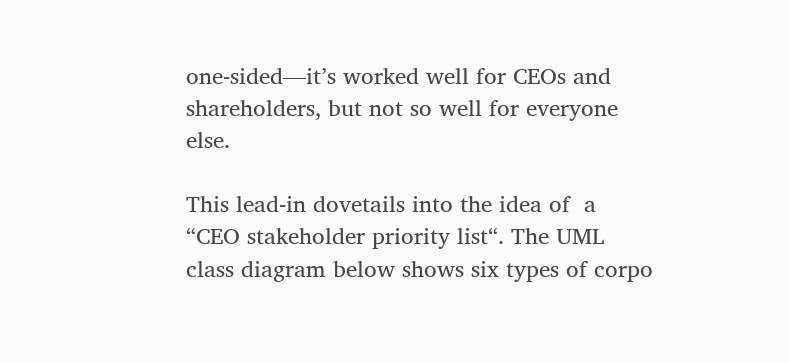one-sided—it’s worked well for CEOs and shareholders, but not so well for everyone else.

This lead-in dovetails into the idea of  a “CEO stakeholder priority list“. The UML class diagram below shows six types of corpo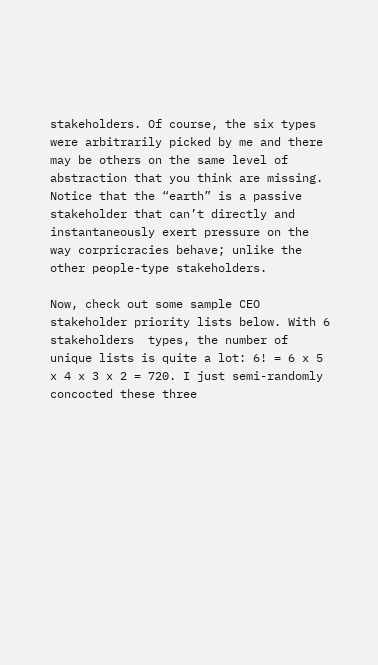stakeholders. Of course, the six types were arbitrarily picked by me and there may be others on the same level of abstraction that you think are missing. Notice that the “earth” is a passive stakeholder that can’t directly and instantaneously exert pressure on the way corpricracies behave; unlike the other people-type stakeholders.

Now, check out some sample CEO stakeholder priority lists below. With 6 stakeholders  types, the number of unique lists is quite a lot: 6! = 6 x 5 x 4 x 3 x 2 = 720. I just semi-randomly concocted these three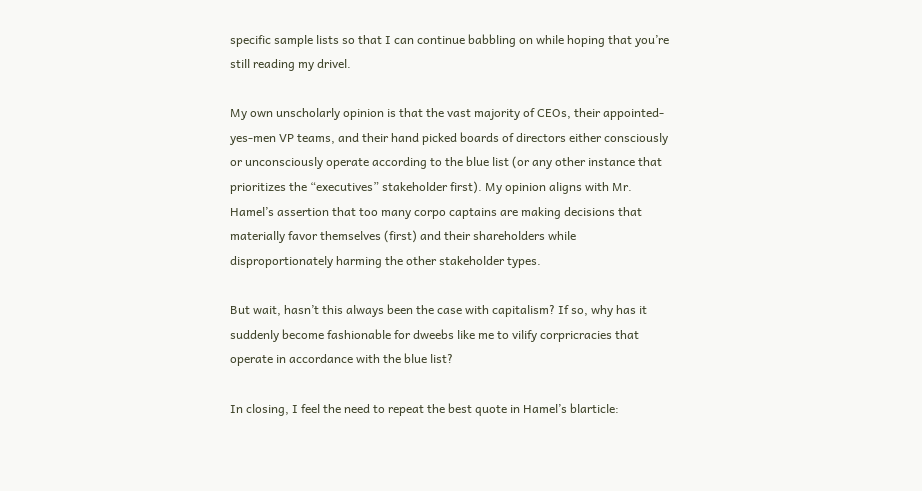specific sample lists so that I can continue babbling on while hoping that you’re still reading my drivel.

My own unscholarly opinion is that the vast majority of CEOs, their appointed-yes-men VP teams, and their hand picked boards of directors either consciously or unconsciously operate according to the blue list (or any other instance that prioritizes the “executives” stakeholder first). My opinion aligns with Mr. Hamel’s assertion that too many corpo captains are making decisions that materially favor themselves (first) and their shareholders while disproportionately harming the other stakeholder types.

But wait, hasn’t this always been the case with capitalism? If so, why has it suddenly become fashionable for dweebs like me to vilify corpricracies that operate in accordance with the blue list?

In closing, I feel the need to repeat the best quote in Hamel’s blarticle: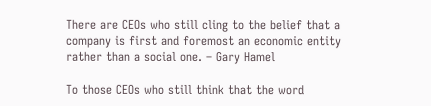There are CEOs who still cling to the belief that a company is first and foremost an economic entity rather than a social one. – Gary Hamel

To those CEOs who still think that the word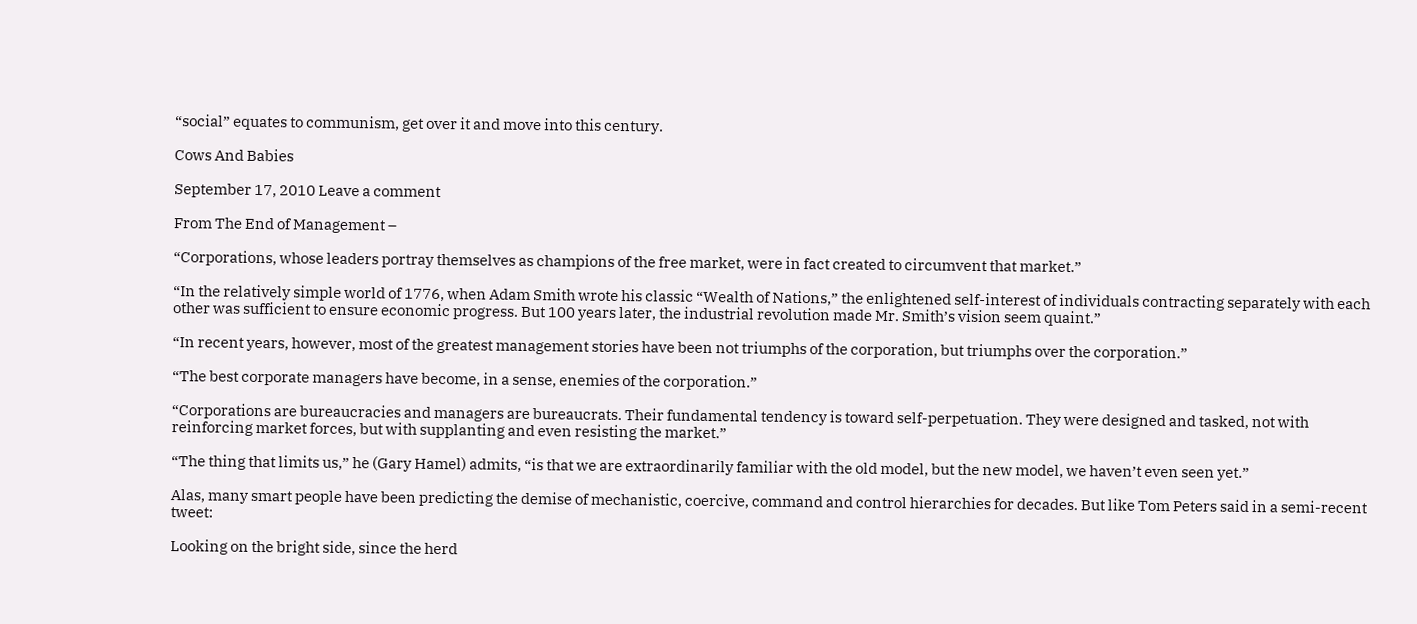“social” equates to communism, get over it and move into this century.

Cows And Babies

September 17, 2010 Leave a comment

From The End of Management –

“Corporations, whose leaders portray themselves as champions of the free market, were in fact created to circumvent that market.”

“In the relatively simple world of 1776, when Adam Smith wrote his classic “Wealth of Nations,” the enlightened self-interest of individuals contracting separately with each other was sufficient to ensure economic progress. But 100 years later, the industrial revolution made Mr. Smith’s vision seem quaint.”

“In recent years, however, most of the greatest management stories have been not triumphs of the corporation, but triumphs over the corporation.”

“The best corporate managers have become, in a sense, enemies of the corporation.”

“Corporations are bureaucracies and managers are bureaucrats. Their fundamental tendency is toward self-perpetuation. They were designed and tasked, not with reinforcing market forces, but with supplanting and even resisting the market.”

“The thing that limits us,” he (Gary Hamel) admits, “is that we are extraordinarily familiar with the old model, but the new model, we haven’t even seen yet.”

Alas, many smart people have been predicting the demise of mechanistic, coercive, command and control hierarchies for decades. But like Tom Peters said in a semi-recent tweet:

Looking on the bright side, since the herd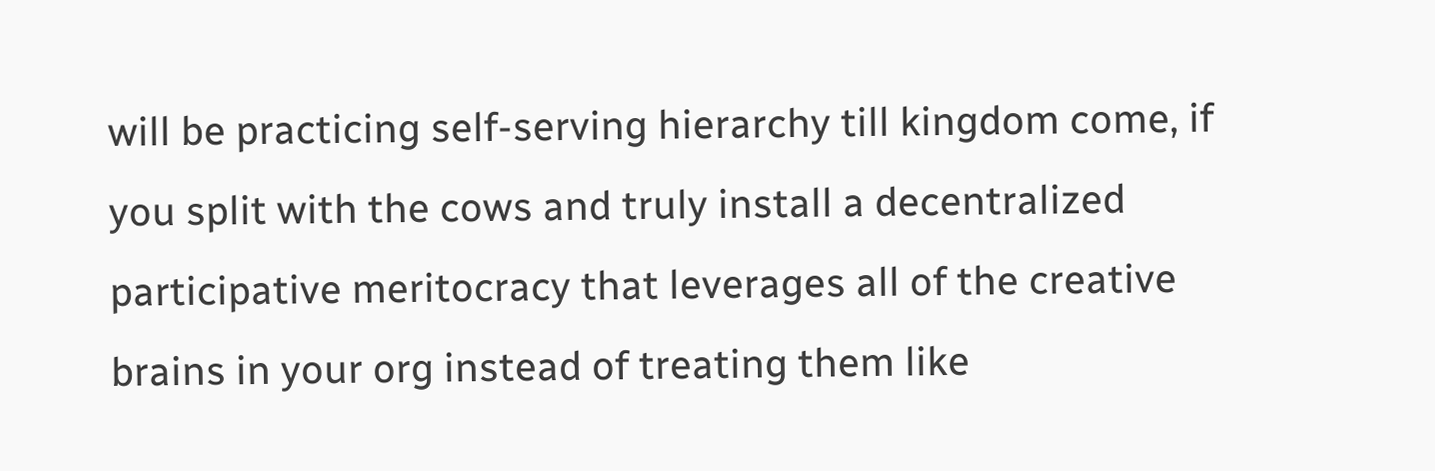will be practicing self-serving hierarchy till kingdom come, if you split with the cows and truly install a decentralized participative meritocracy that leverages all of the creative brains in your org instead of treating them like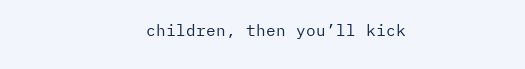children, then you’ll kick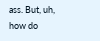ass. But, uh, how do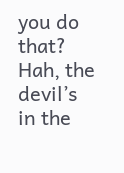you do that? Hah, the devil’s in the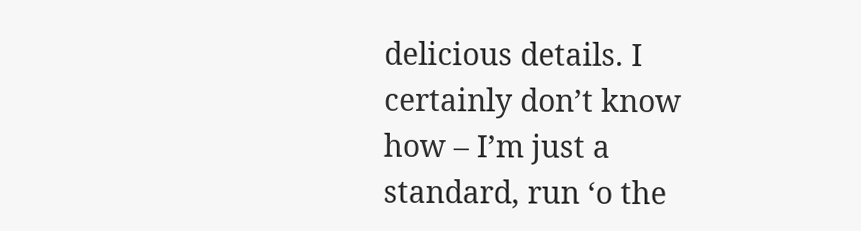delicious details. I certainly don’t know how – I’m just a standard, run ‘o the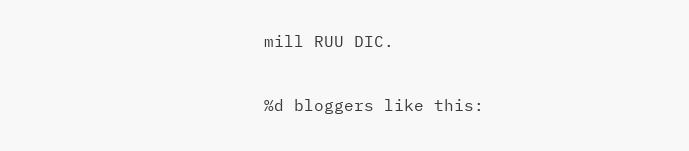mill RUU DIC.

%d bloggers like this: